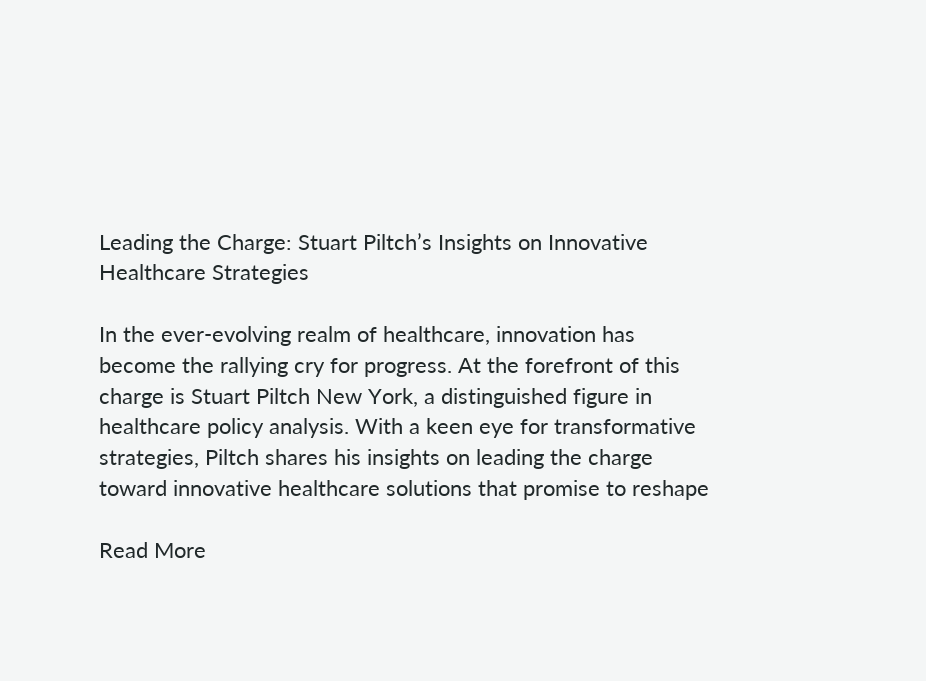Leading the Charge: Stuart Piltch’s Insights on Innovative Healthcare Strategies

In the ever-evolving realm of healthcare, innovation has become the rallying cry for progress. At the forefront of this charge is Stuart Piltch New York, a distinguished figure in healthcare policy analysis. With a keen eye for transformative strategies, Piltch shares his insights on leading the charge toward innovative healthcare solutions that promise to reshape

Read More